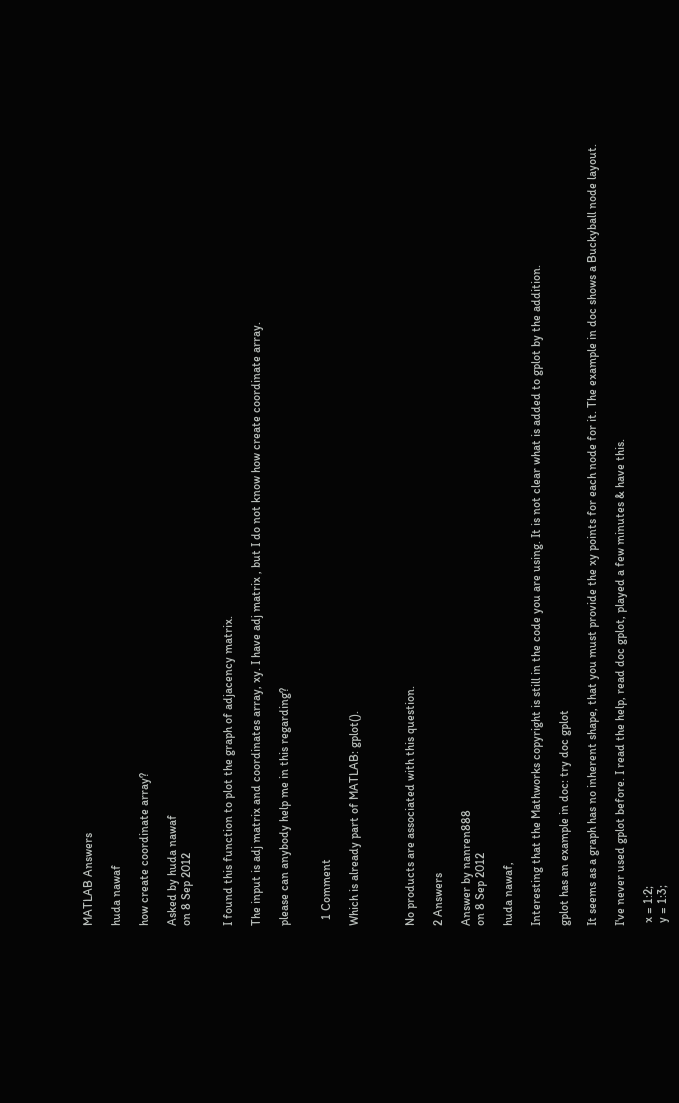MATLAB Answers

huda nawaf

how create coordinate array?

Asked by huda nawaf
on 8 Sep 2012


I found this function to plot the graph of adjacency matrix.

The input is adj matrix and coordinates array, xy. I have adj matrix , but I do not know how create coordinate array.

please can anybody help me in this regarding?


  1 Comment

Which is already part of MATLAB: gplot().



No products are associated with this question.

2 Answers

Answer by nanren888
on 8 Sep 2012

huda nawaf,

Interesting that the Mathworks copyright is still in the code you are using. It is not clear what is added to gplot by the addition.

gplot has an example in doc: try doc gplot

It seems as a graph has no inherent shape, that you must provide the xy points for each node for it. The example in doc shows a Buckyball node layout.

I've never used gplot before. I read the help, read doc gplot, played a few minutes & have this.

 x = 1:2;
 y = 1:3;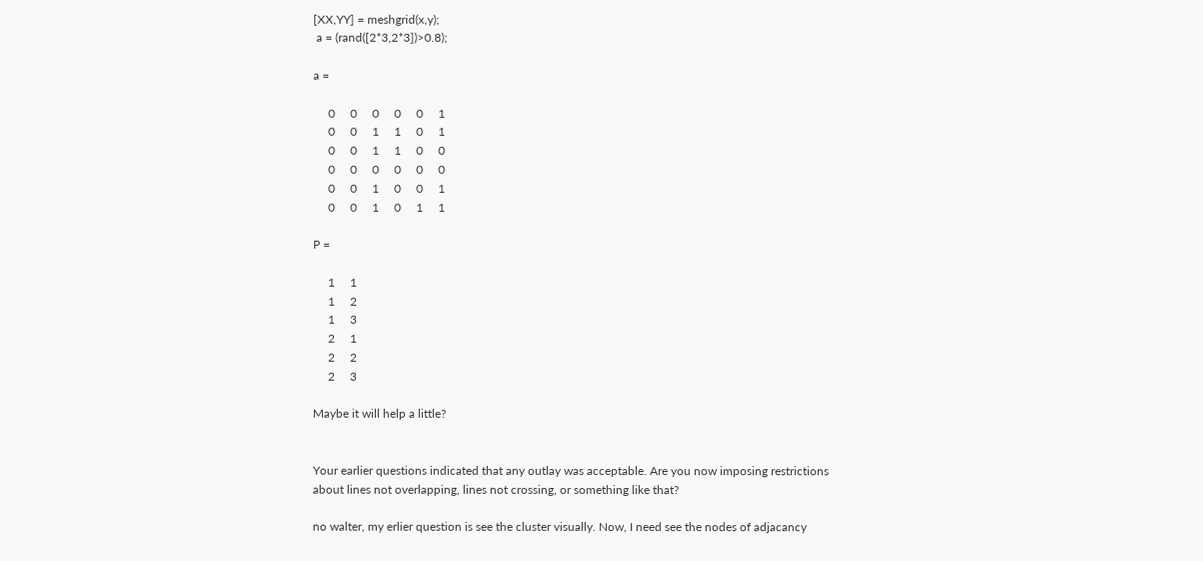[XX,YY] = meshgrid(x,y);
 a = (rand([2*3,2*3])>0.8);

a =

     0     0     0     0     0     1
     0     0     1     1     0     1
     0     0     1     1     0     0
     0     0     0     0     0     0
     0     0     1     0     0     1
     0     0     1     0     1     1

P =

     1     1
     1     2
     1     3
     2     1
     2     2
     2     3

Maybe it will help a little?


Your earlier questions indicated that any outlay was acceptable. Are you now imposing restrictions about lines not overlapping, lines not crossing, or something like that?

no walter, my erlier question is see the cluster visually. Now, I need see the nodes of adjacancy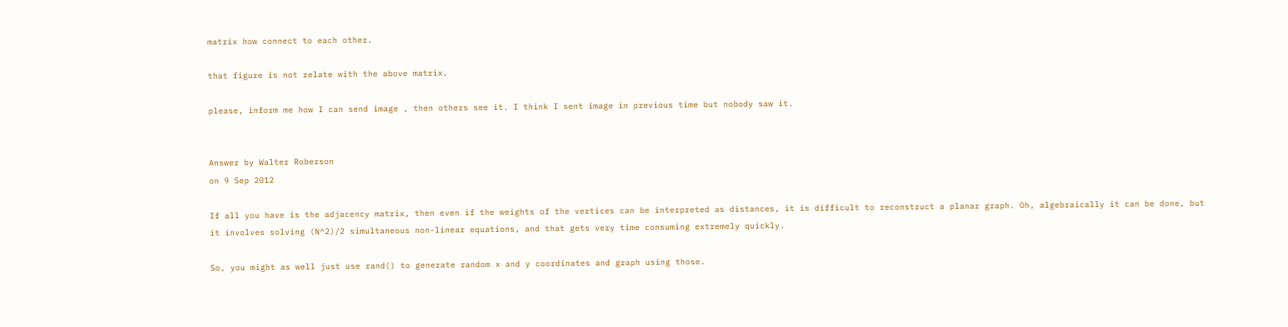matrix how connect to each other.

that figure is not relate with the above matrix.

please, inform me how I can send image , then others see it. I think I sent image in previous time but nobody saw it.


Answer by Walter Roberson
on 9 Sep 2012

If all you have is the adjacency matrix, then even if the weights of the vertices can be interpreted as distances, it is difficult to reconstruct a planar graph. Oh, algebraically it can be done, but it involves solving (N^2)/2 simultaneous non-linear equations, and that gets very time consuming extremely quickly.

So, you might as well just use rand() to generate random x and y coordinates and graph using those.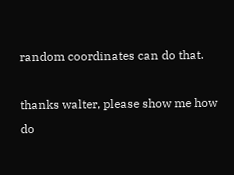random coordinates can do that.

thanks walter, please show me how do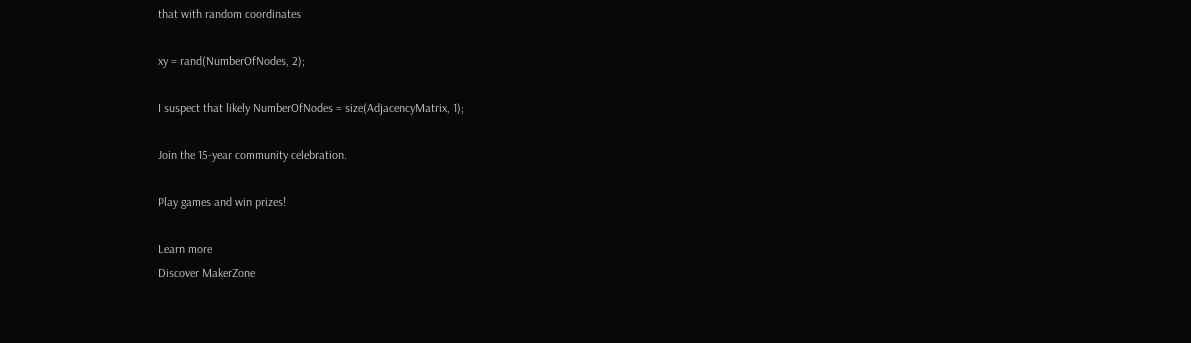that with random coordinates

xy = rand(NumberOfNodes, 2);

I suspect that likely NumberOfNodes = size(AdjacencyMatrix, 1);

Join the 15-year community celebration.

Play games and win prizes!

Learn more
Discover MakerZone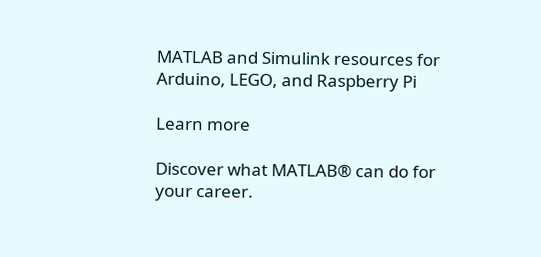MATLAB and Simulink resources for Arduino, LEGO, and Raspberry Pi

Learn more

Discover what MATLAB® can do for your career.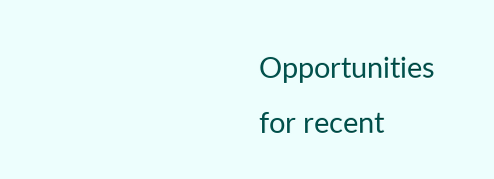Opportunities for recent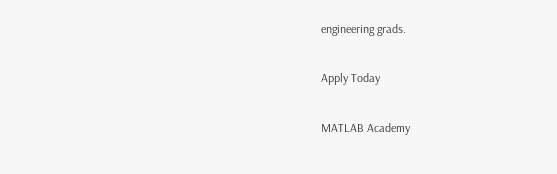engineering grads.

Apply Today

MATLAB Academy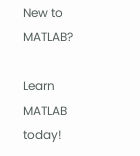New to MATLAB?

Learn MATLAB today!